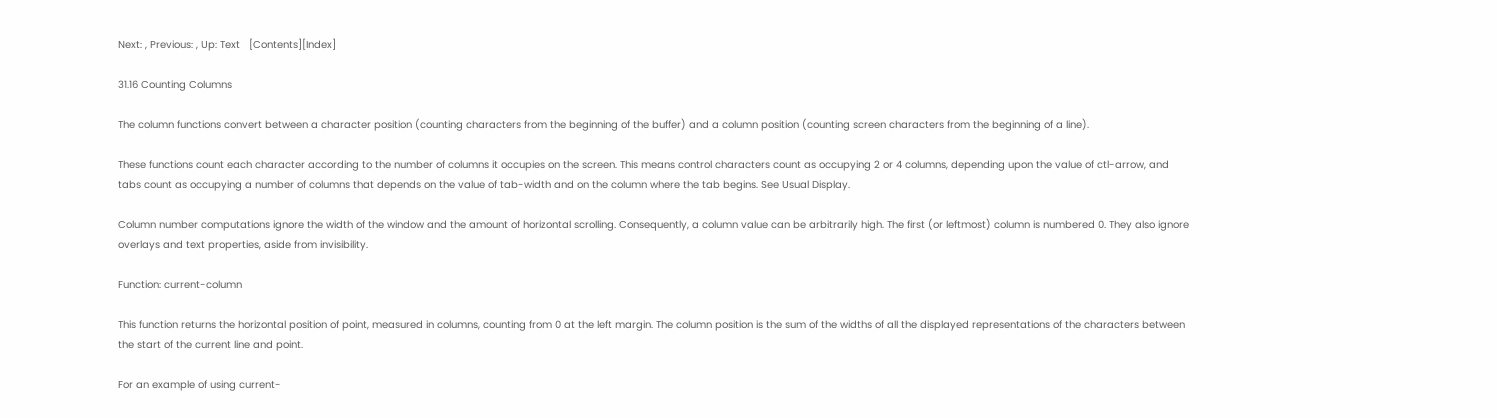Next: , Previous: , Up: Text   [Contents][Index]

31.16 Counting Columns

The column functions convert between a character position (counting characters from the beginning of the buffer) and a column position (counting screen characters from the beginning of a line).

These functions count each character according to the number of columns it occupies on the screen. This means control characters count as occupying 2 or 4 columns, depending upon the value of ctl-arrow, and tabs count as occupying a number of columns that depends on the value of tab-width and on the column where the tab begins. See Usual Display.

Column number computations ignore the width of the window and the amount of horizontal scrolling. Consequently, a column value can be arbitrarily high. The first (or leftmost) column is numbered 0. They also ignore overlays and text properties, aside from invisibility.

Function: current-column

This function returns the horizontal position of point, measured in columns, counting from 0 at the left margin. The column position is the sum of the widths of all the displayed representations of the characters between the start of the current line and point.

For an example of using current-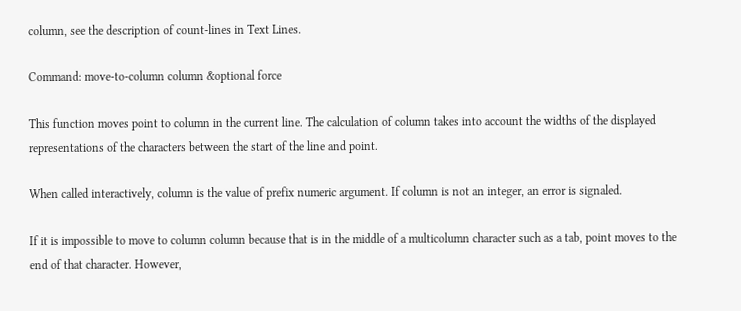column, see the description of count-lines in Text Lines.

Command: move-to-column column &optional force

This function moves point to column in the current line. The calculation of column takes into account the widths of the displayed representations of the characters between the start of the line and point.

When called interactively, column is the value of prefix numeric argument. If column is not an integer, an error is signaled.

If it is impossible to move to column column because that is in the middle of a multicolumn character such as a tab, point moves to the end of that character. However,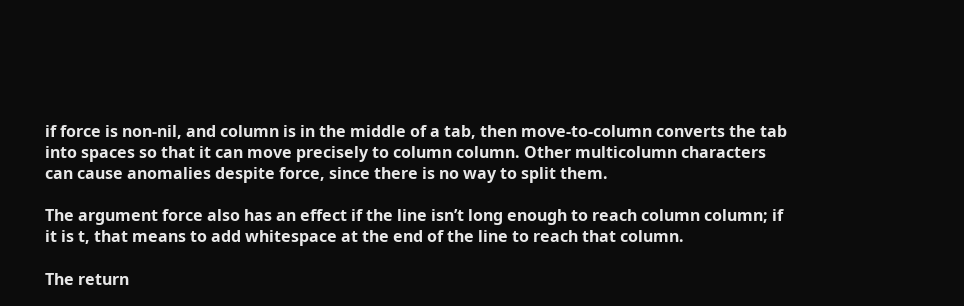if force is non-nil, and column is in the middle of a tab, then move-to-column converts the tab into spaces so that it can move precisely to column column. Other multicolumn characters can cause anomalies despite force, since there is no way to split them.

The argument force also has an effect if the line isn’t long enough to reach column column; if it is t, that means to add whitespace at the end of the line to reach that column.

The return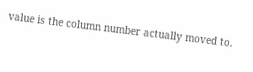value is the column number actually moved to.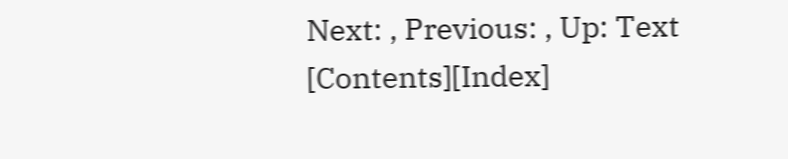Next: , Previous: , Up: Text   [Contents][Index]